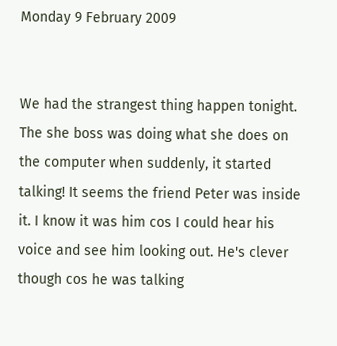Monday 9 February 2009


We had the strangest thing happen tonight. The she boss was doing what she does on the computer when suddenly, it started talking! It seems the friend Peter was inside it. I know it was him cos I could hear his voice and see him looking out. He's clever though cos he was talking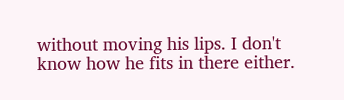without moving his lips. I don't know how he fits in there either.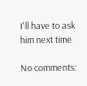I'll have to ask him next time

No comments: